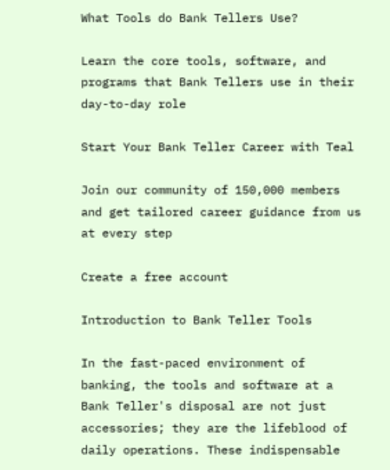What Tools do Bank Tellers Use?

Learn the core tools, software, and programs that Bank Tellers use in their day-to-day role

Start Your Bank Teller Career with Teal

Join our community of 150,000 members and get tailored career guidance from us at every step

Create a free account

Introduction to Bank Teller Tools

In the fast-paced environment of banking, the tools and software at a Bank Teller's disposal are not just accessories; they are the lifeblood of daily operations. These indispensable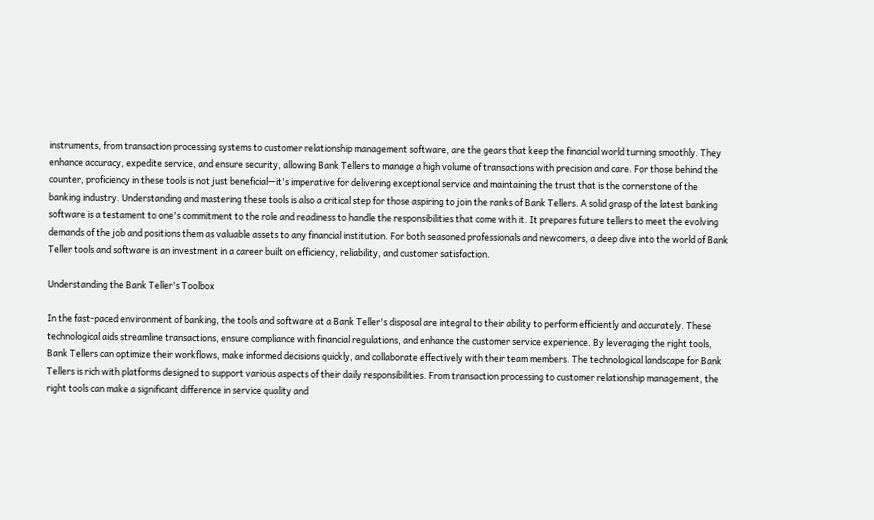instruments, from transaction processing systems to customer relationship management software, are the gears that keep the financial world turning smoothly. They enhance accuracy, expedite service, and ensure security, allowing Bank Tellers to manage a high volume of transactions with precision and care. For those behind the counter, proficiency in these tools is not just beneficial—it's imperative for delivering exceptional service and maintaining the trust that is the cornerstone of the banking industry. Understanding and mastering these tools is also a critical step for those aspiring to join the ranks of Bank Tellers. A solid grasp of the latest banking software is a testament to one's commitment to the role and readiness to handle the responsibilities that come with it. It prepares future tellers to meet the evolving demands of the job and positions them as valuable assets to any financial institution. For both seasoned professionals and newcomers, a deep dive into the world of Bank Teller tools and software is an investment in a career built on efficiency, reliability, and customer satisfaction.

Understanding the Bank Teller's Toolbox

In the fast-paced environment of banking, the tools and software at a Bank Teller's disposal are integral to their ability to perform efficiently and accurately. These technological aids streamline transactions, ensure compliance with financial regulations, and enhance the customer service experience. By leveraging the right tools, Bank Tellers can optimize their workflows, make informed decisions quickly, and collaborate effectively with their team members. The technological landscape for Bank Tellers is rich with platforms designed to support various aspects of their daily responsibilities. From transaction processing to customer relationship management, the right tools can make a significant difference in service quality and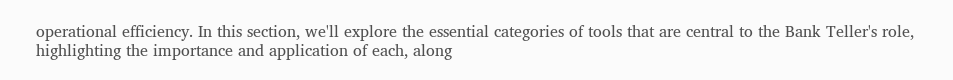operational efficiency. In this section, we'll explore the essential categories of tools that are central to the Bank Teller's role, highlighting the importance and application of each, along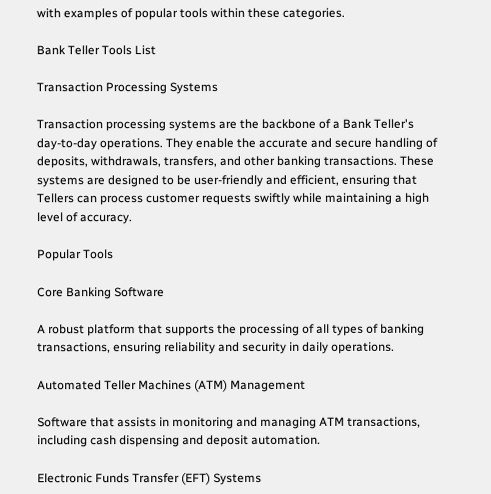with examples of popular tools within these categories.

Bank Teller Tools List

Transaction Processing Systems

Transaction processing systems are the backbone of a Bank Teller's day-to-day operations. They enable the accurate and secure handling of deposits, withdrawals, transfers, and other banking transactions. These systems are designed to be user-friendly and efficient, ensuring that Tellers can process customer requests swiftly while maintaining a high level of accuracy.

Popular Tools

Core Banking Software

A robust platform that supports the processing of all types of banking transactions, ensuring reliability and security in daily operations.

Automated Teller Machines (ATM) Management

Software that assists in monitoring and managing ATM transactions, including cash dispensing and deposit automation.

Electronic Funds Transfer (EFT) Systems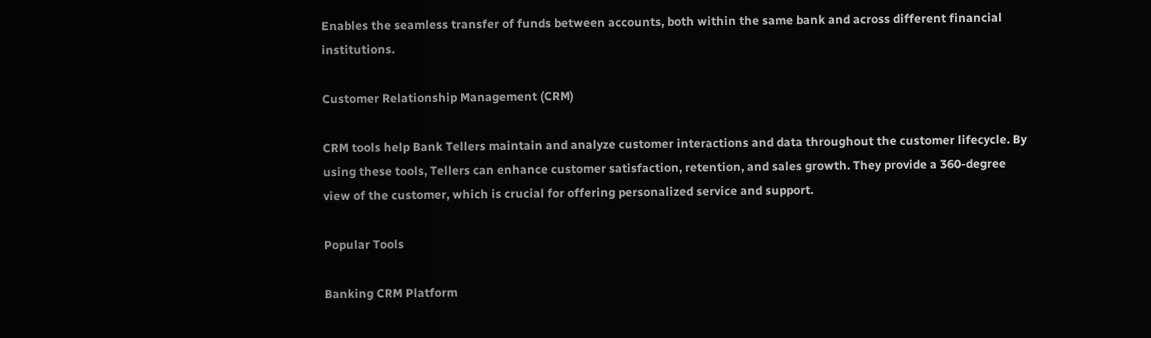Enables the seamless transfer of funds between accounts, both within the same bank and across different financial institutions.

Customer Relationship Management (CRM)

CRM tools help Bank Tellers maintain and analyze customer interactions and data throughout the customer lifecycle. By using these tools, Tellers can enhance customer satisfaction, retention, and sales growth. They provide a 360-degree view of the customer, which is crucial for offering personalized service and support.

Popular Tools

Banking CRM Platform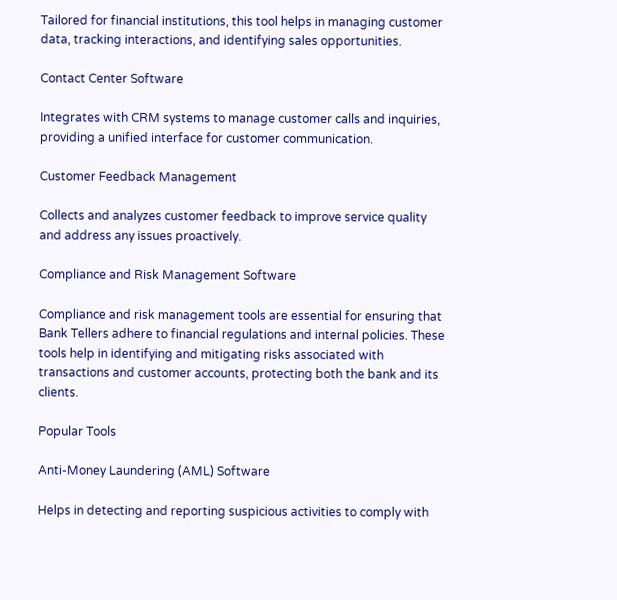Tailored for financial institutions, this tool helps in managing customer data, tracking interactions, and identifying sales opportunities.

Contact Center Software

Integrates with CRM systems to manage customer calls and inquiries, providing a unified interface for customer communication.

Customer Feedback Management

Collects and analyzes customer feedback to improve service quality and address any issues proactively.

Compliance and Risk Management Software

Compliance and risk management tools are essential for ensuring that Bank Tellers adhere to financial regulations and internal policies. These tools help in identifying and mitigating risks associated with transactions and customer accounts, protecting both the bank and its clients.

Popular Tools

Anti-Money Laundering (AML) Software

Helps in detecting and reporting suspicious activities to comply with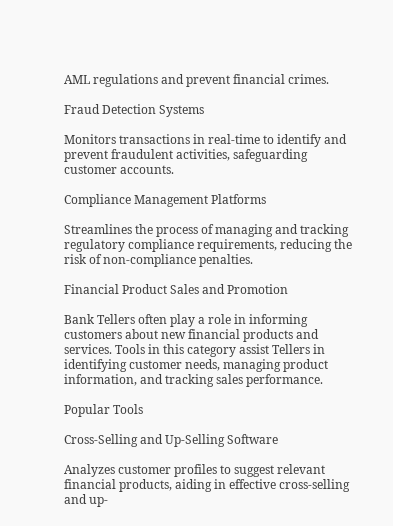AML regulations and prevent financial crimes.

Fraud Detection Systems

Monitors transactions in real-time to identify and prevent fraudulent activities, safeguarding customer accounts.

Compliance Management Platforms

Streamlines the process of managing and tracking regulatory compliance requirements, reducing the risk of non-compliance penalties.

Financial Product Sales and Promotion

Bank Tellers often play a role in informing customers about new financial products and services. Tools in this category assist Tellers in identifying customer needs, managing product information, and tracking sales performance.

Popular Tools

Cross-Selling and Up-Selling Software

Analyzes customer profiles to suggest relevant financial products, aiding in effective cross-selling and up-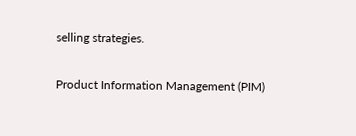selling strategies.

Product Information Management (PIM)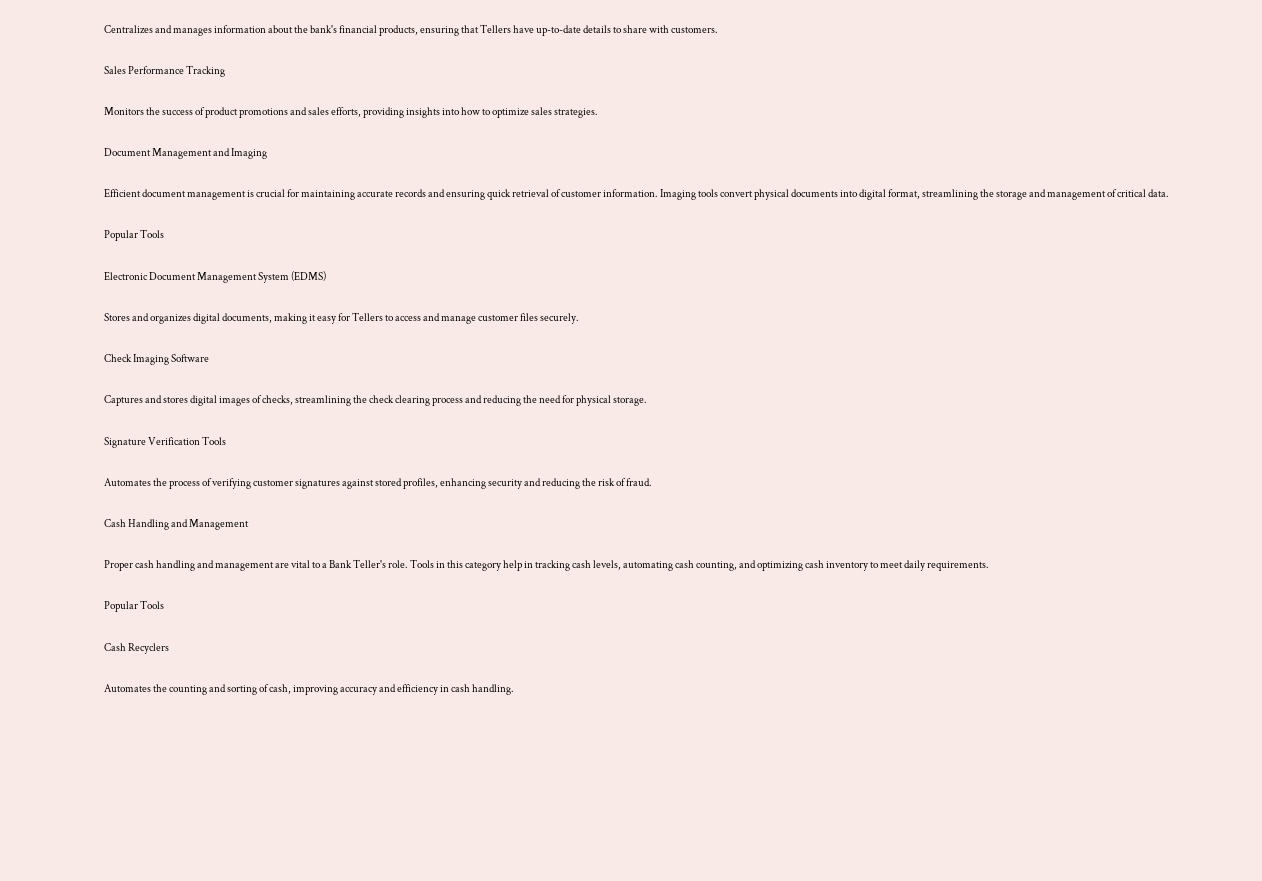Centralizes and manages information about the bank's financial products, ensuring that Tellers have up-to-date details to share with customers.

Sales Performance Tracking

Monitors the success of product promotions and sales efforts, providing insights into how to optimize sales strategies.

Document Management and Imaging

Efficient document management is crucial for maintaining accurate records and ensuring quick retrieval of customer information. Imaging tools convert physical documents into digital format, streamlining the storage and management of critical data.

Popular Tools

Electronic Document Management System (EDMS)

Stores and organizes digital documents, making it easy for Tellers to access and manage customer files securely.

Check Imaging Software

Captures and stores digital images of checks, streamlining the check clearing process and reducing the need for physical storage.

Signature Verification Tools

Automates the process of verifying customer signatures against stored profiles, enhancing security and reducing the risk of fraud.

Cash Handling and Management

Proper cash handling and management are vital to a Bank Teller's role. Tools in this category help in tracking cash levels, automating cash counting, and optimizing cash inventory to meet daily requirements.

Popular Tools

Cash Recyclers

Automates the counting and sorting of cash, improving accuracy and efficiency in cash handling.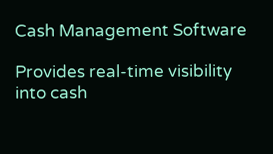Cash Management Software

Provides real-time visibility into cash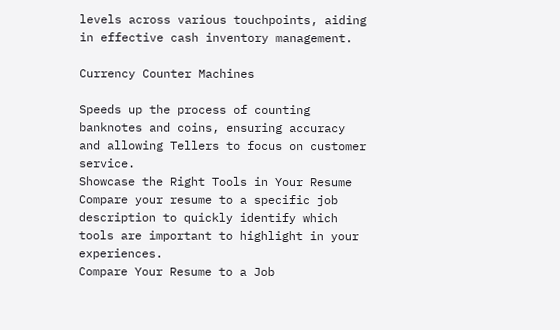levels across various touchpoints, aiding in effective cash inventory management.

Currency Counter Machines

Speeds up the process of counting banknotes and coins, ensuring accuracy and allowing Tellers to focus on customer service.
Showcase the Right Tools in Your Resume
Compare your resume to a specific job description to quickly identify which tools are important to highlight in your experiences.
Compare Your Resume to a Job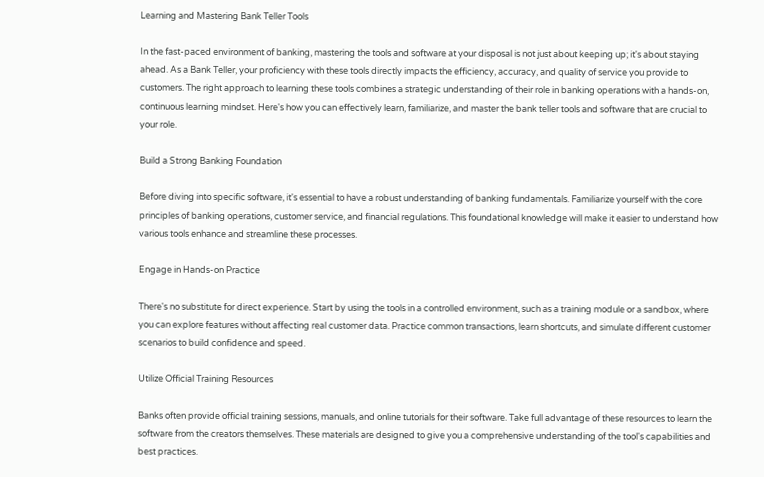Learning and Mastering Bank Teller Tools

In the fast-paced environment of banking, mastering the tools and software at your disposal is not just about keeping up; it's about staying ahead. As a Bank Teller, your proficiency with these tools directly impacts the efficiency, accuracy, and quality of service you provide to customers. The right approach to learning these tools combines a strategic understanding of their role in banking operations with a hands-on, continuous learning mindset. Here's how you can effectively learn, familiarize, and master the bank teller tools and software that are crucial to your role.

Build a Strong Banking Foundation

Before diving into specific software, it's essential to have a robust understanding of banking fundamentals. Familiarize yourself with the core principles of banking operations, customer service, and financial regulations. This foundational knowledge will make it easier to understand how various tools enhance and streamline these processes.

Engage in Hands-on Practice

There's no substitute for direct experience. Start by using the tools in a controlled environment, such as a training module or a sandbox, where you can explore features without affecting real customer data. Practice common transactions, learn shortcuts, and simulate different customer scenarios to build confidence and speed.

Utilize Official Training Resources

Banks often provide official training sessions, manuals, and online tutorials for their software. Take full advantage of these resources to learn the software from the creators themselves. These materials are designed to give you a comprehensive understanding of the tool's capabilities and best practices.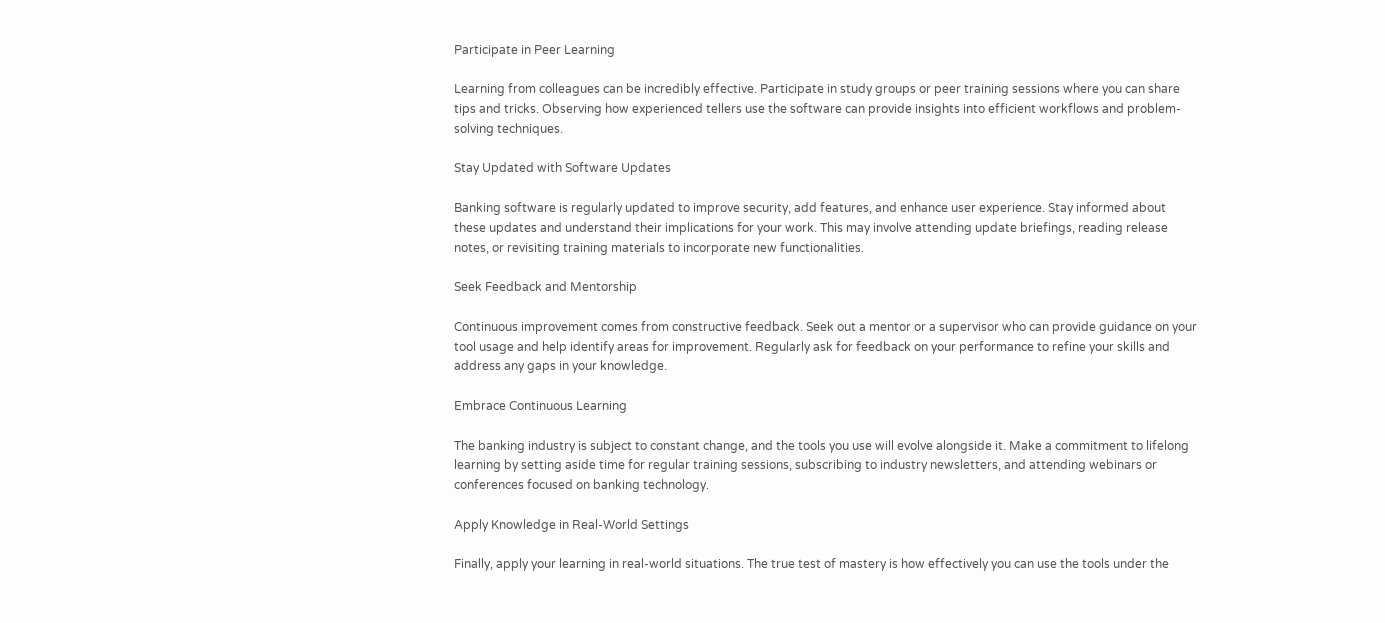Participate in Peer Learning

Learning from colleagues can be incredibly effective. Participate in study groups or peer training sessions where you can share tips and tricks. Observing how experienced tellers use the software can provide insights into efficient workflows and problem-solving techniques.

Stay Updated with Software Updates

Banking software is regularly updated to improve security, add features, and enhance user experience. Stay informed about these updates and understand their implications for your work. This may involve attending update briefings, reading release notes, or revisiting training materials to incorporate new functionalities.

Seek Feedback and Mentorship

Continuous improvement comes from constructive feedback. Seek out a mentor or a supervisor who can provide guidance on your tool usage and help identify areas for improvement. Regularly ask for feedback on your performance to refine your skills and address any gaps in your knowledge.

Embrace Continuous Learning

The banking industry is subject to constant change, and the tools you use will evolve alongside it. Make a commitment to lifelong learning by setting aside time for regular training sessions, subscribing to industry newsletters, and attending webinars or conferences focused on banking technology.

Apply Knowledge in Real-World Settings

Finally, apply your learning in real-world situations. The true test of mastery is how effectively you can use the tools under the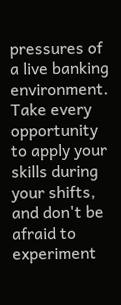pressures of a live banking environment. Take every opportunity to apply your skills during your shifts, and don't be afraid to experiment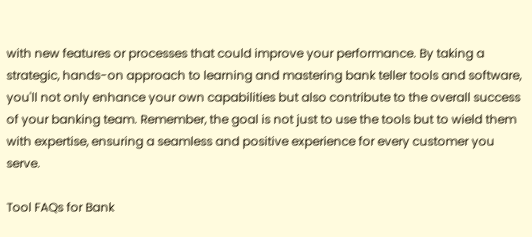with new features or processes that could improve your performance. By taking a strategic, hands-on approach to learning and mastering bank teller tools and software, you'll not only enhance your own capabilities but also contribute to the overall success of your banking team. Remember, the goal is not just to use the tools but to wield them with expertise, ensuring a seamless and positive experience for every customer you serve.

Tool FAQs for Bank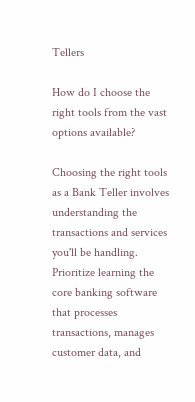Tellers

How do I choose the right tools from the vast options available?

Choosing the right tools as a Bank Teller involves understanding the transactions and services you'll be handling. Prioritize learning the core banking software that processes transactions, manages customer data, and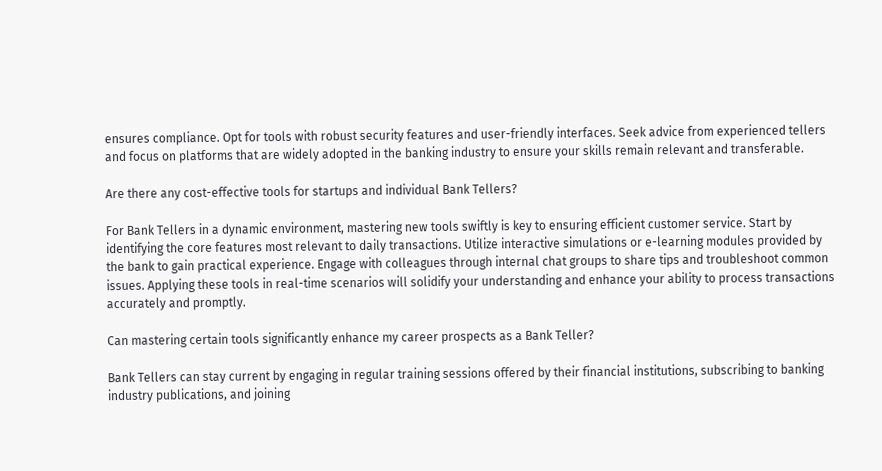ensures compliance. Opt for tools with robust security features and user-friendly interfaces. Seek advice from experienced tellers and focus on platforms that are widely adopted in the banking industry to ensure your skills remain relevant and transferable.

Are there any cost-effective tools for startups and individual Bank Tellers?

For Bank Tellers in a dynamic environment, mastering new tools swiftly is key to ensuring efficient customer service. Start by identifying the core features most relevant to daily transactions. Utilize interactive simulations or e-learning modules provided by the bank to gain practical experience. Engage with colleagues through internal chat groups to share tips and troubleshoot common issues. Applying these tools in real-time scenarios will solidify your understanding and enhance your ability to process transactions accurately and promptly.

Can mastering certain tools significantly enhance my career prospects as a Bank Teller?

Bank Tellers can stay current by engaging in regular training sessions offered by their financial institutions, subscribing to banking industry publications, and joining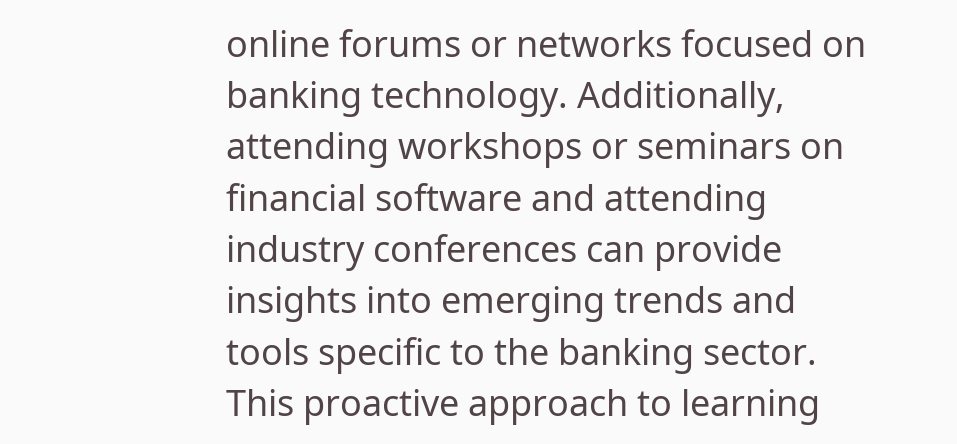online forums or networks focused on banking technology. Additionally, attending workshops or seminars on financial software and attending industry conferences can provide insights into emerging trends and tools specific to the banking sector. This proactive approach to learning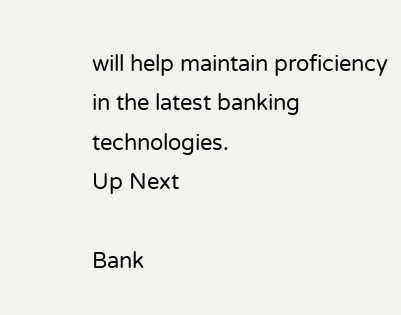will help maintain proficiency in the latest banking technologies.
Up Next

Bank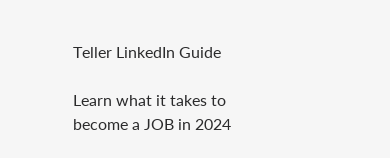Teller LinkedIn Guide

Learn what it takes to become a JOB in 2024